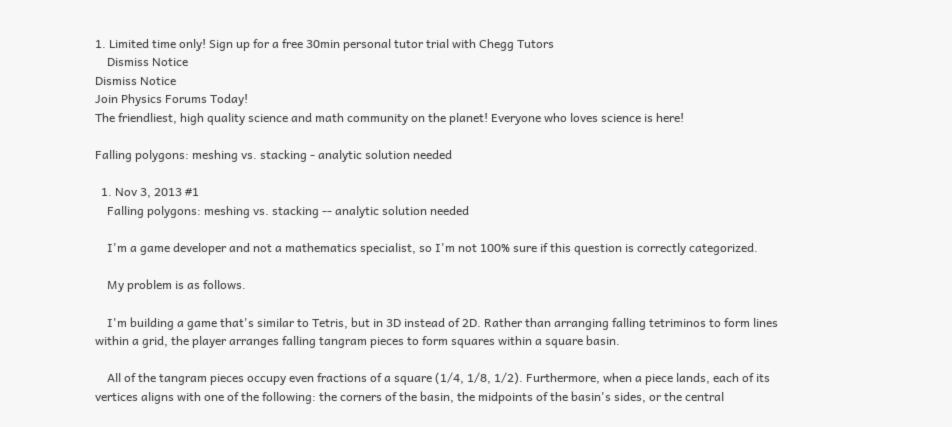1. Limited time only! Sign up for a free 30min personal tutor trial with Chegg Tutors
    Dismiss Notice
Dismiss Notice
Join Physics Forums Today!
The friendliest, high quality science and math community on the planet! Everyone who loves science is here!

Falling polygons: meshing vs. stacking - analytic solution needed

  1. Nov 3, 2013 #1
    Falling polygons: meshing vs. stacking -- analytic solution needed

    I'm a game developer and not a mathematics specialist, so I'm not 100% sure if this question is correctly categorized.

    My problem is as follows.

    I'm building a game that's similar to Tetris, but in 3D instead of 2D. Rather than arranging falling tetriminos to form lines within a grid, the player arranges falling tangram pieces to form squares within a square basin.

    All of the tangram pieces occupy even fractions of a square (1/4, 1/8, 1/2). Furthermore, when a piece lands, each of its vertices aligns with one of the following: the corners of the basin, the midpoints of the basin's sides, or the central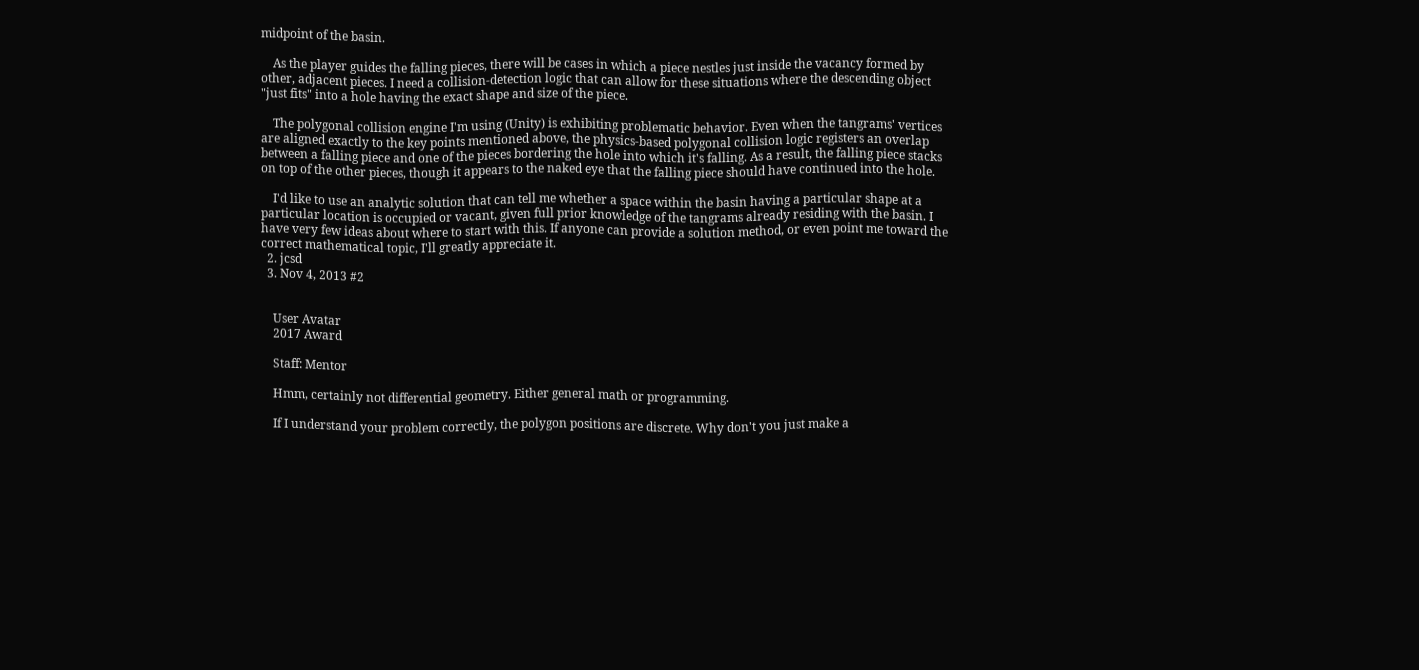midpoint of the basin.

    As the player guides the falling pieces, there will be cases in which a piece nestles just inside the vacancy formed by other, adjacent pieces. I need a collision-detection logic that can allow for these situations where the descending object "just fits" into a hole having the exact shape and size of the piece.

    The polygonal collision engine I'm using (Unity) is exhibiting problematic behavior. Even when the tangrams' vertices are aligned exactly to the key points mentioned above, the physics-based polygonal collision logic registers an overlap between a falling piece and one of the pieces bordering the hole into which it's falling. As a result, the falling piece stacks on top of the other pieces, though it appears to the naked eye that the falling piece should have continued into the hole.

    I'd like to use an analytic solution that can tell me whether a space within the basin having a particular shape at a particular location is occupied or vacant, given full prior knowledge of the tangrams already residing with the basin. I have very few ideas about where to start with this. If anyone can provide a solution method, or even point me toward the correct mathematical topic, I'll greatly appreciate it.
  2. jcsd
  3. Nov 4, 2013 #2


    User Avatar
    2017 Award

    Staff: Mentor

    Hmm, certainly not differential geometry. Either general math or programming.

    If I understand your problem correctly, the polygon positions are discrete. Why don't you just make a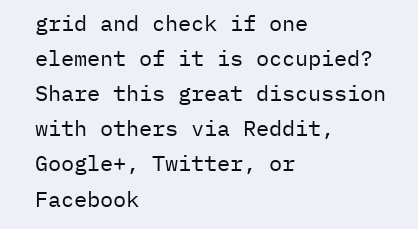grid and check if one element of it is occupied?
Share this great discussion with others via Reddit, Google+, Twitter, or Facebook